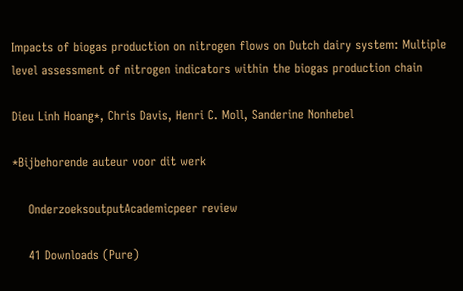Impacts of biogas production on nitrogen flows on Dutch dairy system: Multiple level assessment of nitrogen indicators within the biogas production chain

Dieu Linh Hoang*, Chris Davis, Henri C. Moll, Sanderine Nonhebel

*Bijbehorende auteur voor dit werk

    OnderzoeksoutputAcademicpeer review

    41 Downloads (Pure)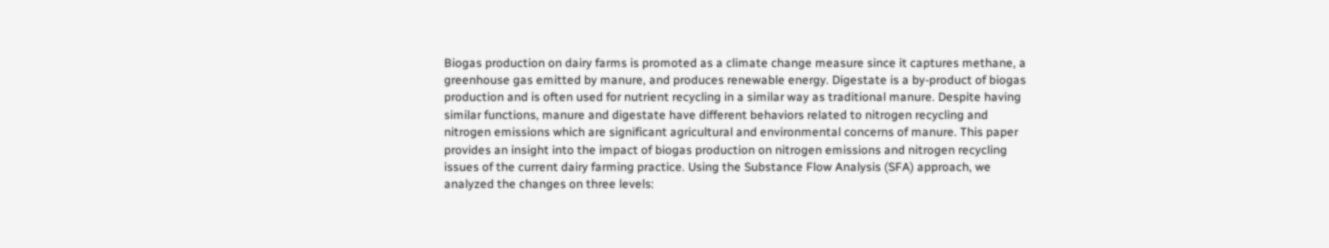Biogas production on dairy farms is promoted as a climate change measure since it captures methane, a greenhouse gas emitted by manure, and produces renewable energy. Digestate is a by-product of biogas production and is often used for nutrient recycling in a similar way as traditional manure. Despite having similar functions, manure and digestate have different behaviors related to nitrogen recycling and nitrogen emissions which are significant agricultural and environmental concerns of manure. This paper provides an insight into the impact of biogas production on nitrogen emissions and nitrogen recycling issues of the current dairy farming practice. Using the Substance Flow Analysis (SFA) approach, we analyzed the changes on three levels: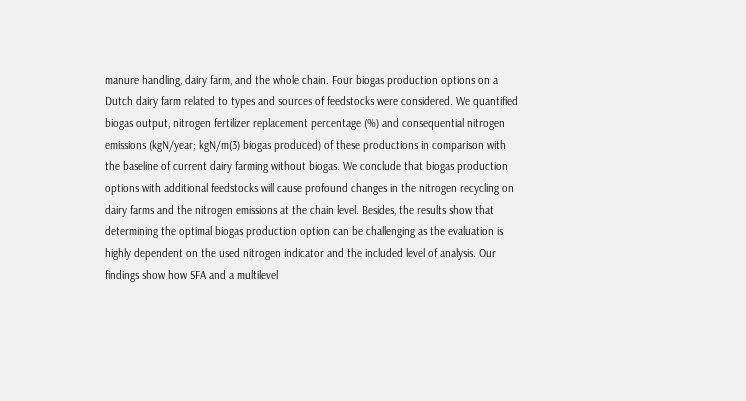manure handling, dairy farm, and the whole chain. Four biogas production options on a Dutch dairy farm related to types and sources of feedstocks were considered. We quantified biogas output, nitrogen fertilizer replacement percentage (%) and consequential nitrogen emissions (kgN/year; kgN/m(3) biogas produced) of these productions in comparison with the baseline of current dairy farming without biogas. We conclude that biogas production options with additional feedstocks will cause profound changes in the nitrogen recycling on dairy farms and the nitrogen emissions at the chain level. Besides, the results show that determining the optimal biogas production option can be challenging as the evaluation is highly dependent on the used nitrogen indicator and the included level of analysis. Our findings show how SFA and a multilevel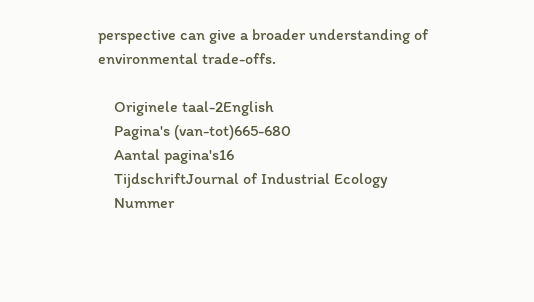perspective can give a broader understanding of environmental trade-offs.

    Originele taal-2English
    Pagina's (van-tot)665-680
    Aantal pagina's16
    TijdschriftJournal of Industrial Ecology
    Nummer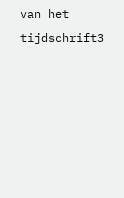van het tijdschrift3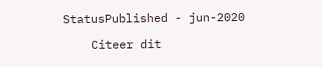StatusPublished - jun-2020

    Citeer dit